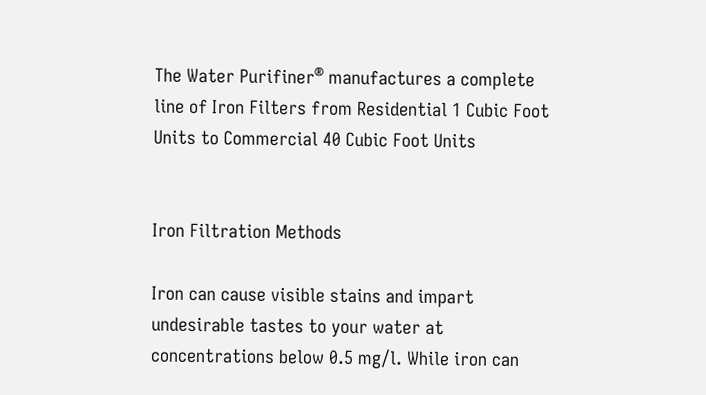The Water Purifiner® manufactures a complete line of Iron Filters from Residential 1 Cubic Foot Units to Commercial 40 Cubic Foot Units


Iron Filtration Methods

Iron can cause visible stains and impart undesirable tastes to your water at concentrations below 0.5 mg/l. While iron can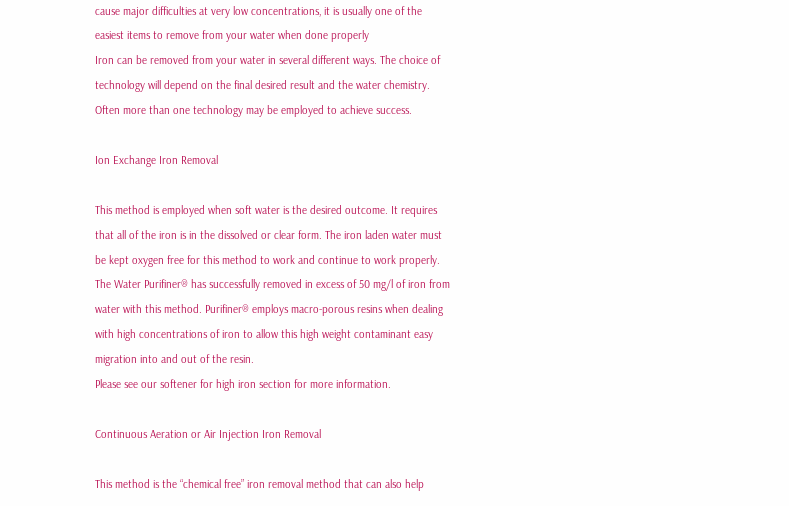cause major difficulties at very low concentrations, it is usually one of the easiest items to remove from your water when done properly
Iron can be removed from your water in several different ways. The choice of technology will depend on the final desired result and the water chemistry. Often more than one technology may be employed to achieve success.

Ion Exchange Iron Removal

This method is employed when soft water is the desired outcome. It requires that all of the iron is in the dissolved or clear form. The iron laden water must be kept oxygen free for this method to work and continue to work properly.
The Water Purifiner® has successfully removed in excess of 50 mg/l of iron from water with this method. Purifiner® employs macro-porous resins when dealing with high concentrations of iron to allow this high weight contaminant easy migration into and out of the resin.
Please see our softener for high iron section for more information.

Continuous Aeration or Air Injection Iron Removal

This method is the “chemical free” iron removal method that can also help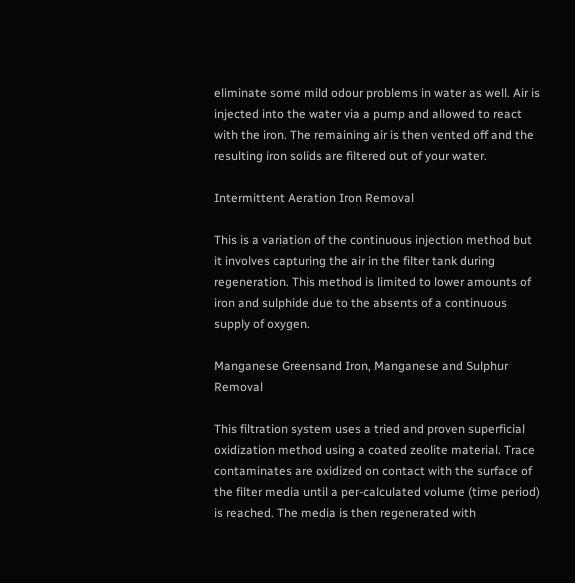eliminate some mild odour problems in water as well. Air is injected into the water via a pump and allowed to react with the iron. The remaining air is then vented off and the resulting iron solids are filtered out of your water.

Intermittent Aeration Iron Removal

This is a variation of the continuous injection method but it involves capturing the air in the filter tank during regeneration. This method is limited to lower amounts of iron and sulphide due to the absents of a continuous supply of oxygen.

Manganese Greensand Iron, Manganese and Sulphur Removal

This filtration system uses a tried and proven superficial oxidization method using a coated zeolite material. Trace contaminates are oxidized on contact with the surface of the filter media until a per-calculated volume (time period) is reached. The media is then regenerated with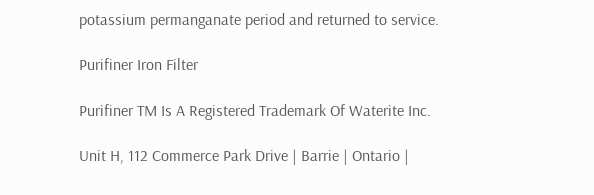potassium permanganate period and returned to service.

Purifiner Iron Filter

Purifiner TM Is A Registered Trademark Of Waterite Inc.

Unit H, 112 Commerce Park Drive | Barrie | Ontario |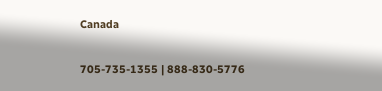Canada

705-735-1355 | 888-830-5776